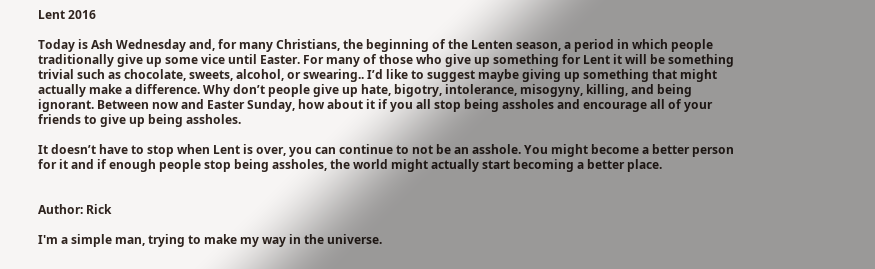Lent 2016

Today is Ash Wednesday and, for many Christians, the beginning of the Lenten season, a period in which people traditionally give up some vice until Easter. For many of those who give up something for Lent it will be something trivial such as chocolate, sweets, alcohol, or swearing.. I’d like to suggest maybe giving up something that might actually make a difference. Why don’t people give up hate, bigotry, intolerance, misogyny, killing, and being ignorant. Between now and Easter Sunday, how about it if you all stop being assholes and encourage all of your friends to give up being assholes.

It doesn’t have to stop when Lent is over, you can continue to not be an asshole. You might become a better person for it and if enough people stop being assholes, the world might actually start becoming a better place.


Author: Rick

I'm a simple man, trying to make my way in the universe.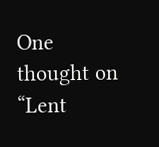One thought on “Lent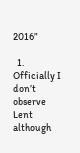2016”

  1. Officially I don’t observe Lent although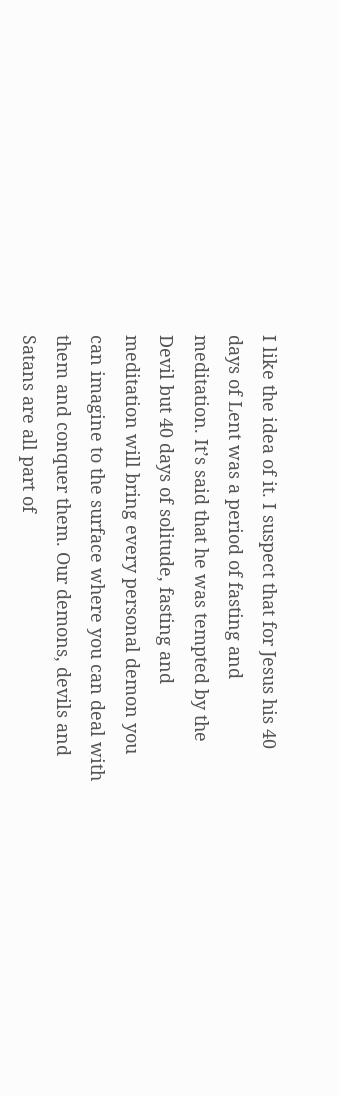I like the idea of it. I suspect that for Jesus his 40 days of Lent was a period of fasting and meditation. It’s said that he was tempted by the Devil but 40 days of solitude, fasting and meditation will bring every personal demon you can imagine to the surface where you can deal with them and conquer them. Our demons, devils and Satans are all part of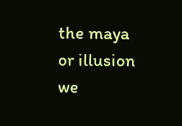the maya or illusion we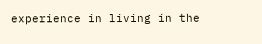experience in living in the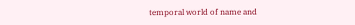temporal world of name and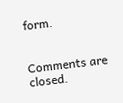form.


Comments are closed.